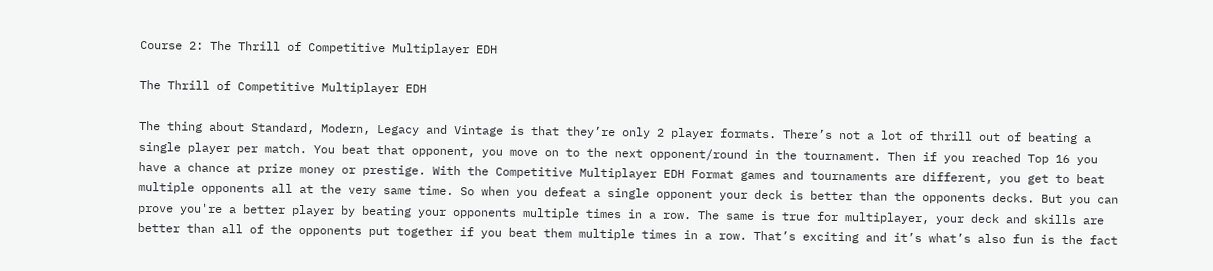Course 2: The Thrill of Competitive Multiplayer EDH

The Thrill of Competitive Multiplayer EDH

The thing about Standard, Modern, Legacy and Vintage is that they’re only 2 player formats. There’s not a lot of thrill out of beating a single player per match. You beat that opponent, you move on to the next opponent/round in the tournament. Then if you reached Top 16 you have a chance at prize money or prestige. With the Competitive Multiplayer EDH Format games and tournaments are different, you get to beat multiple opponents all at the very same time. So when you defeat a single opponent your deck is better than the opponents decks. But you can prove you're a better player by beating your opponents multiple times in a row. The same is true for multiplayer, your deck and skills are better than all of the opponents put together if you beat them multiple times in a row. That’s exciting and it’s what’s also fun is the fact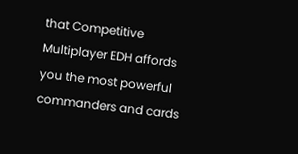that Competitive Multiplayer EDH affords you the most powerful commanders and cards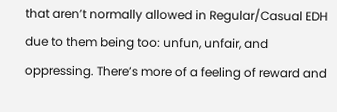that aren’t normally allowed in Regular/Casual EDH due to them being too: unfun, unfair, and oppressing. There’s more of a feeling of reward and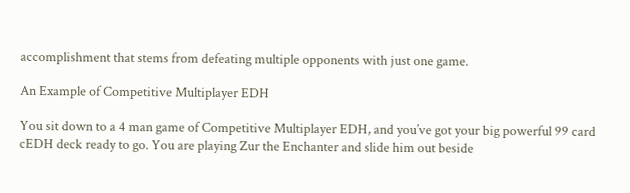accomplishment that stems from defeating multiple opponents with just one game.

An Example of Competitive Multiplayer EDH

You sit down to a 4 man game of Competitive Multiplayer EDH, and you’ve got your big powerful 99 card cEDH deck ready to go. You are playing Zur the Enchanter and slide him out beside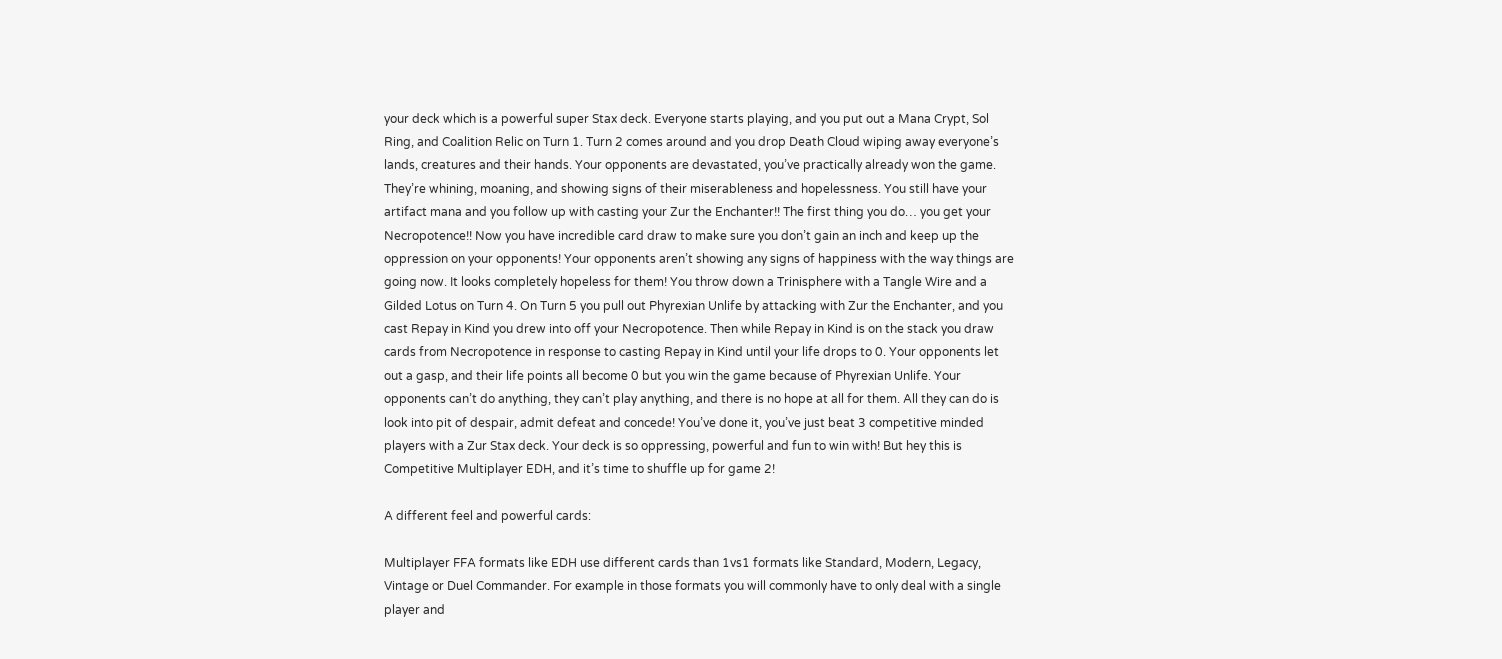your deck which is a powerful super Stax deck. Everyone starts playing, and you put out a Mana Crypt, Sol Ring, and Coalition Relic on Turn 1. Turn 2 comes around and you drop Death Cloud wiping away everyone’s lands, creatures and their hands. Your opponents are devastated, you’ve practically already won the game. They’re whining, moaning, and showing signs of their miserableness and hopelessness. You still have your artifact mana and you follow up with casting your Zur the Enchanter!! The first thing you do… you get your Necropotence!! Now you have incredible card draw to make sure you don’t gain an inch and keep up the oppression on your opponents! Your opponents aren’t showing any signs of happiness with the way things are going now. It looks completely hopeless for them! You throw down a Trinisphere with a Tangle Wire and a Gilded Lotus on Turn 4. On Turn 5 you pull out Phyrexian Unlife by attacking with Zur the Enchanter, and you cast Repay in Kind you drew into off your Necropotence. Then while Repay in Kind is on the stack you draw cards from Necropotence in response to casting Repay in Kind until your life drops to 0. Your opponents let out a gasp, and their life points all become 0 but you win the game because of Phyrexian Unlife. Your opponents can’t do anything, they can’t play anything, and there is no hope at all for them. All they can do is look into pit of despair, admit defeat and concede! You’ve done it, you’ve just beat 3 competitive minded players with a Zur Stax deck. Your deck is so oppressing, powerful and fun to win with! But hey this is Competitive Multiplayer EDH, and it’s time to shuffle up for game 2!

A different feel and powerful cards:

Multiplayer FFA formats like EDH use different cards than 1vs1 formats like Standard, Modern, Legacy, Vintage or Duel Commander. For example in those formats you will commonly have to only deal with a single player and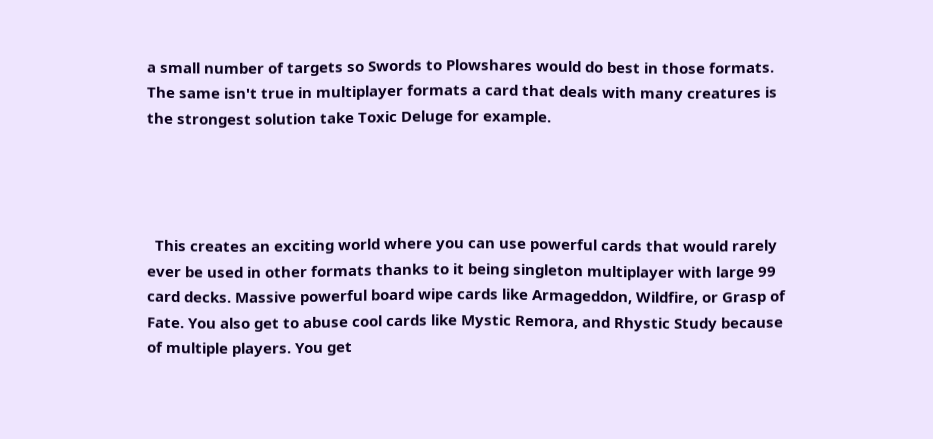a small number of targets so Swords to Plowshares would do best in those formats. The same isn't true in multiplayer formats a card that deals with many creatures is the strongest solution take Toxic Deluge for example.




  This creates an exciting world where you can use powerful cards that would rarely ever be used in other formats thanks to it being singleton multiplayer with large 99 card decks. Massive powerful board wipe cards like Armageddon, Wildfire, or Grasp of Fate. You also get to abuse cool cards like Mystic Remora, and Rhystic Study because of multiple players. You get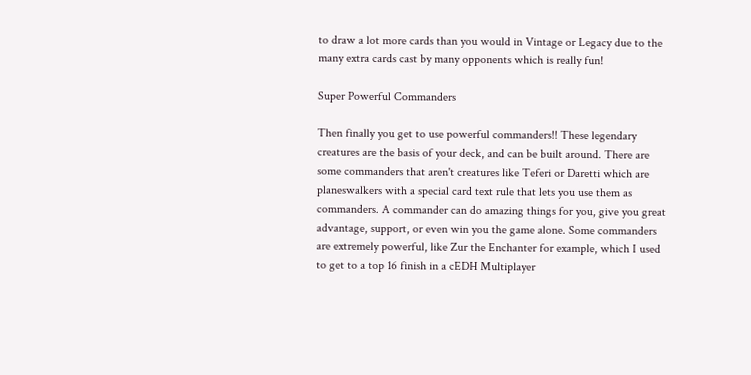to draw a lot more cards than you would in Vintage or Legacy due to the many extra cards cast by many opponents which is really fun!

Super Powerful Commanders

Then finally you get to use powerful commanders!! These legendary creatures are the basis of your deck, and can be built around. There are some commanders that aren't creatures like Teferi or Daretti which are planeswalkers with a special card text rule that lets you use them as commanders. A commander can do amazing things for you, give you great advantage, support, or even win you the game alone. Some commanders are extremely powerful, like Zur the Enchanter for example, which I used to get to a top 16 finish in a cEDH Multiplayer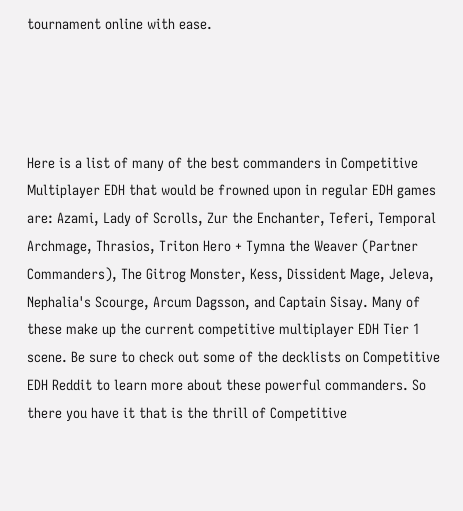tournament online with ease.




Here is a list of many of the best commanders in Competitive Multiplayer EDH that would be frowned upon in regular EDH games are: Azami, Lady of Scrolls, Zur the Enchanter, Teferi, Temporal Archmage, Thrasios, Triton Hero + Tymna the Weaver (Partner Commanders), The Gitrog Monster, Kess, Dissident Mage, Jeleva, Nephalia's Scourge, Arcum Dagsson, and Captain Sisay. Many of these make up the current competitive multiplayer EDH Tier 1 scene. Be sure to check out some of the decklists on Competitive EDH Reddit to learn more about these powerful commanders. So there you have it that is the thrill of Competitive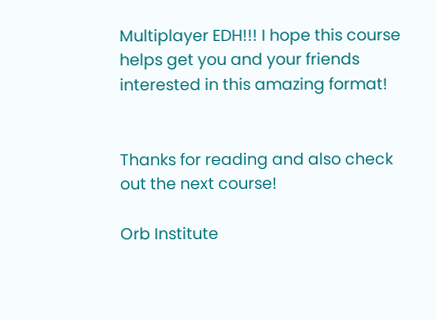Multiplayer EDH!!! I hope this course helps get you and your friends interested in this amazing format!


Thanks for reading and also check out the next course!

Orb Institute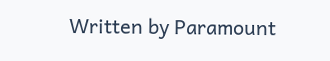Written by Paramount